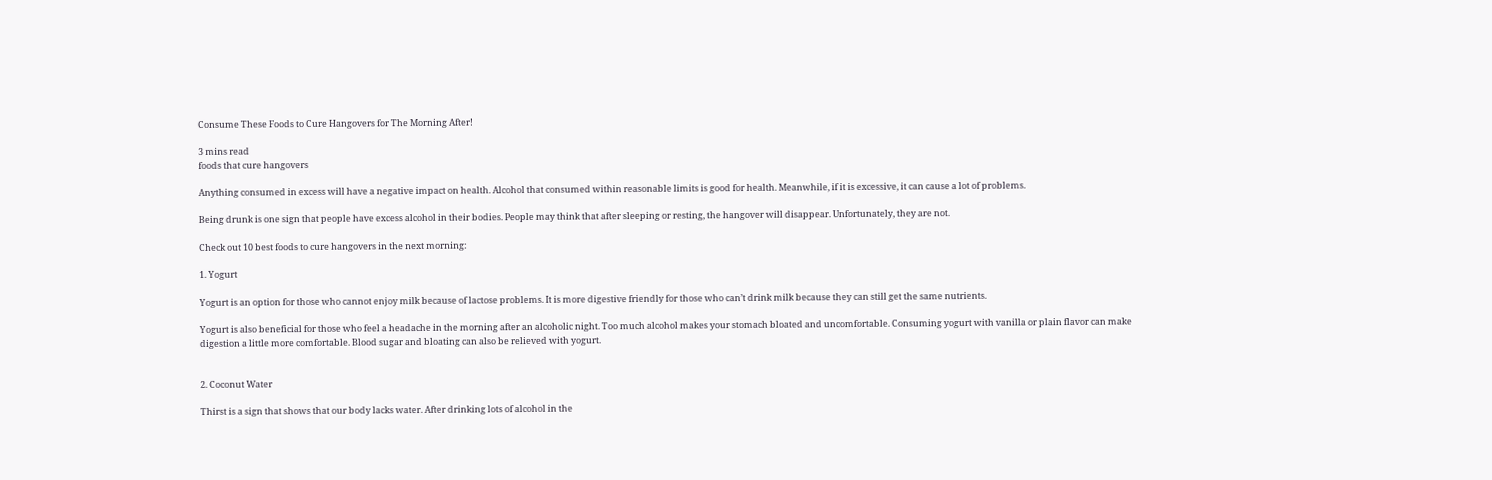Consume These Foods to Cure Hangovers for The Morning After!

3 mins read
foods that cure hangovers

Anything consumed in excess will have a negative impact on health. Alcohol that consumed within reasonable limits is good for health. Meanwhile, if it is excessive, it can cause a lot of problems.

Being drunk is one sign that people have excess alcohol in their bodies. People may think that after sleeping or resting, the hangover will disappear. Unfortunately, they are not.

Check out 10 best foods to cure hangovers in the next morning:

1. Yogurt

Yogurt is an option for those who cannot enjoy milk because of lactose problems. It is more digestive friendly for those who can’t drink milk because they can still get the same nutrients.

Yogurt is also beneficial for those who feel a headache in the morning after an alcoholic night. Too much alcohol makes your stomach bloated and uncomfortable. Consuming yogurt with vanilla or plain flavor can make digestion a little more comfortable. Blood sugar and bloating can also be relieved with yogurt.


2. Coconut Water

Thirst is a sign that shows that our body lacks water. After drinking lots of alcohol in the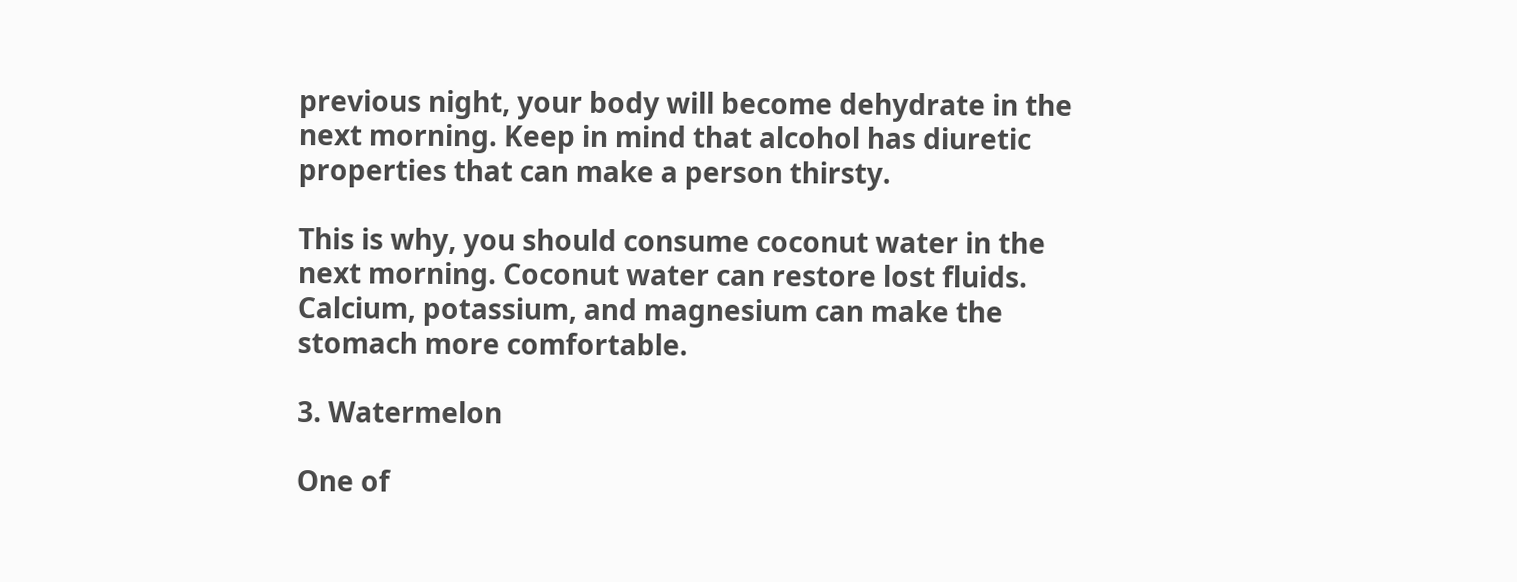previous night, your body will become dehydrate in the next morning. Keep in mind that alcohol has diuretic properties that can make a person thirsty.

This is why, you should consume coconut water in the next morning. Coconut water can restore lost fluids. Calcium, potassium, and magnesium can make the stomach more comfortable.

3. Watermelon

One of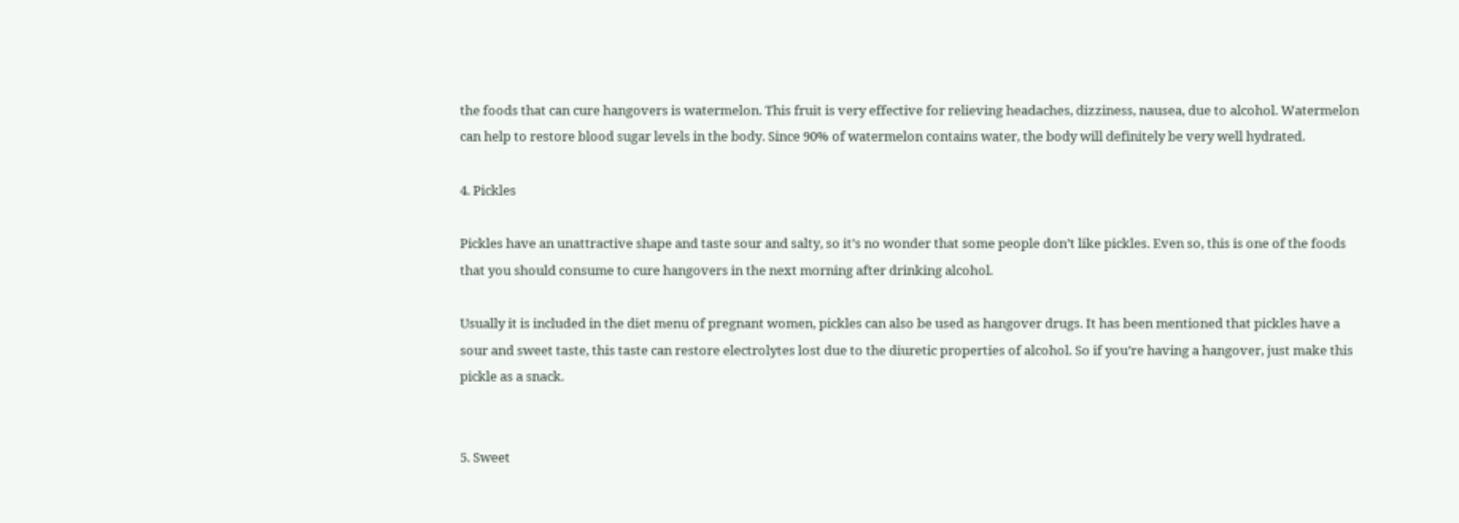the foods that can cure hangovers is watermelon. This fruit is very effective for relieving headaches, dizziness, nausea, due to alcohol. Watermelon can help to restore blood sugar levels in the body. Since 90% of watermelon contains water, the body will definitely be very well hydrated.

4. Pickles

Pickles have an unattractive shape and taste sour and salty, so it’s no wonder that some people don’t like pickles. Even so, this is one of the foods that you should consume to cure hangovers in the next morning after drinking alcohol.

Usually it is included in the diet menu of pregnant women, pickles can also be used as hangover drugs. It has been mentioned that pickles have a sour and sweet taste, this taste can restore electrolytes lost due to the diuretic properties of alcohol. So if you’re having a hangover, just make this pickle as a snack.


5. Sweet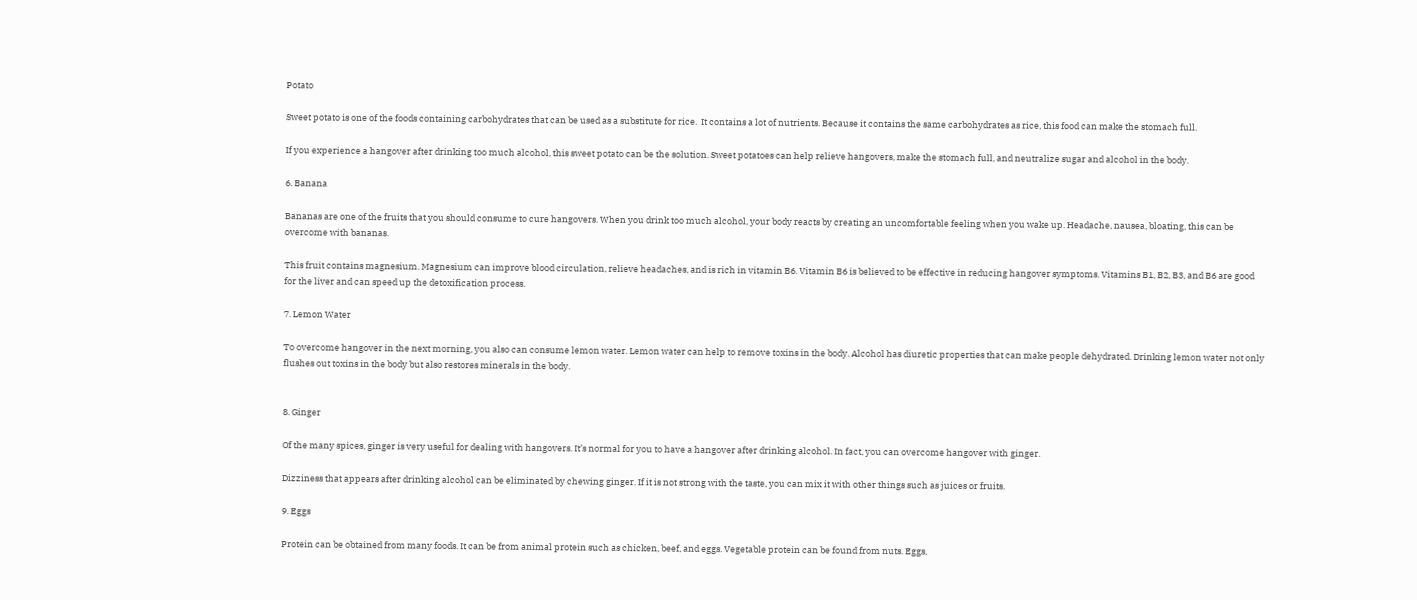Potato

Sweet potato is one of the foods containing carbohydrates that can be used as a substitute for rice.  It contains a lot of nutrients. Because it contains the same carbohydrates as rice, this food can make the stomach full.

If you experience a hangover after drinking too much alcohol, this sweet potato can be the solution. Sweet potatoes can help relieve hangovers, make the stomach full, and neutralize sugar and alcohol in the body.

6. Banana

Bananas are one of the fruits that you should consume to cure hangovers. When you drink too much alcohol, your body reacts by creating an uncomfortable feeling when you wake up. Headache, nausea, bloating, this can be overcome with bananas.

This fruit contains magnesium. Magnesium can improve blood circulation, relieve headaches, and is rich in vitamin B6. Vitamin B6 is believed to be effective in reducing hangover symptoms. Vitamins B1, B2, B3, and B6 are good for the liver and can speed up the detoxification process.

7. Lemon Water

To overcome hangover in the next morning, you also can consume lemon water. Lemon water can help to remove toxins in the body. Alcohol has diuretic properties that can make people dehydrated. Drinking lemon water not only flushes out toxins in the body but also restores minerals in the body.


8. Ginger

Of the many spices, ginger is very useful for dealing with hangovers. It’s normal for you to have a hangover after drinking alcohol. In fact, you can overcome hangover with ginger.

Dizziness that appears after drinking alcohol can be eliminated by chewing ginger. If it is not strong with the taste, you can mix it with other things such as juices or fruits.

9. Eggs

Protein can be obtained from many foods. It can be from animal protein such as chicken, beef, and eggs. Vegetable protein can be found from nuts. Eggs,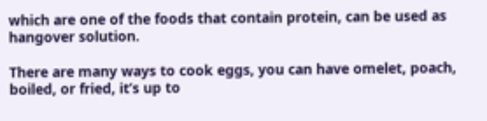which are one of the foods that contain protein, can be used as hangover solution.

There are many ways to cook eggs, you can have omelet, poach, boiled, or fried, it’s up to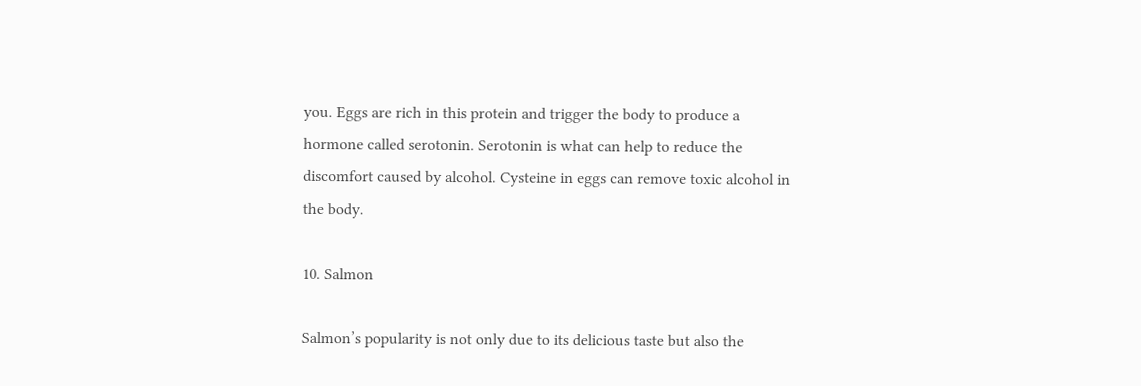you. Eggs are rich in this protein and trigger the body to produce a hormone called serotonin. Serotonin is what can help to reduce the discomfort caused by alcohol. Cysteine in eggs can remove toxic alcohol in the body.

10. Salmon

Salmon’s popularity is not only due to its delicious taste but also the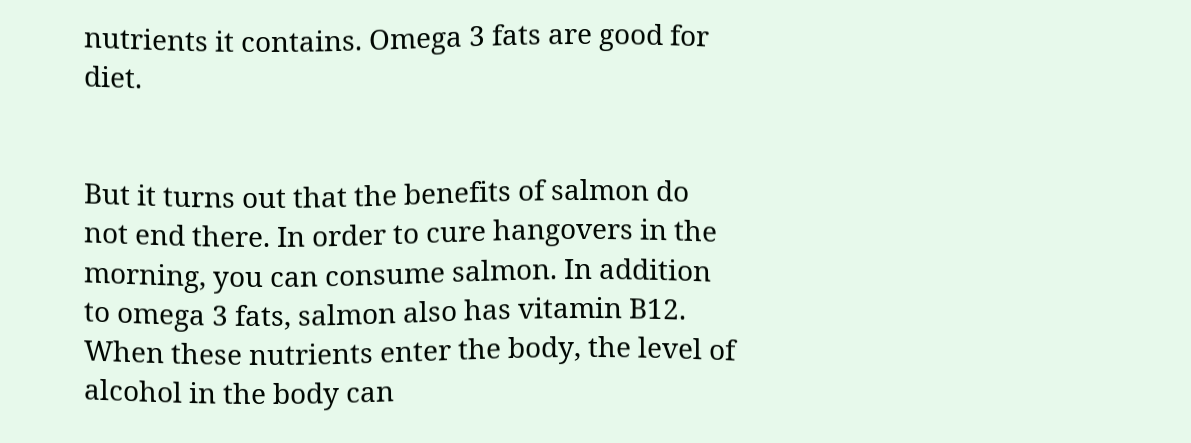nutrients it contains. Omega 3 fats are good for diet.


But it turns out that the benefits of salmon do not end there. In order to cure hangovers in the morning, you can consume salmon. In addition to omega 3 fats, salmon also has vitamin B12. When these nutrients enter the body, the level of alcohol in the body can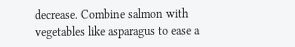decrease. Combine salmon with vegetables like asparagus to ease a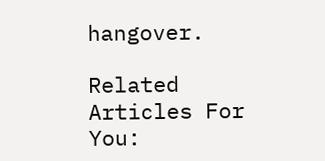hangover.

Related Articles For You: